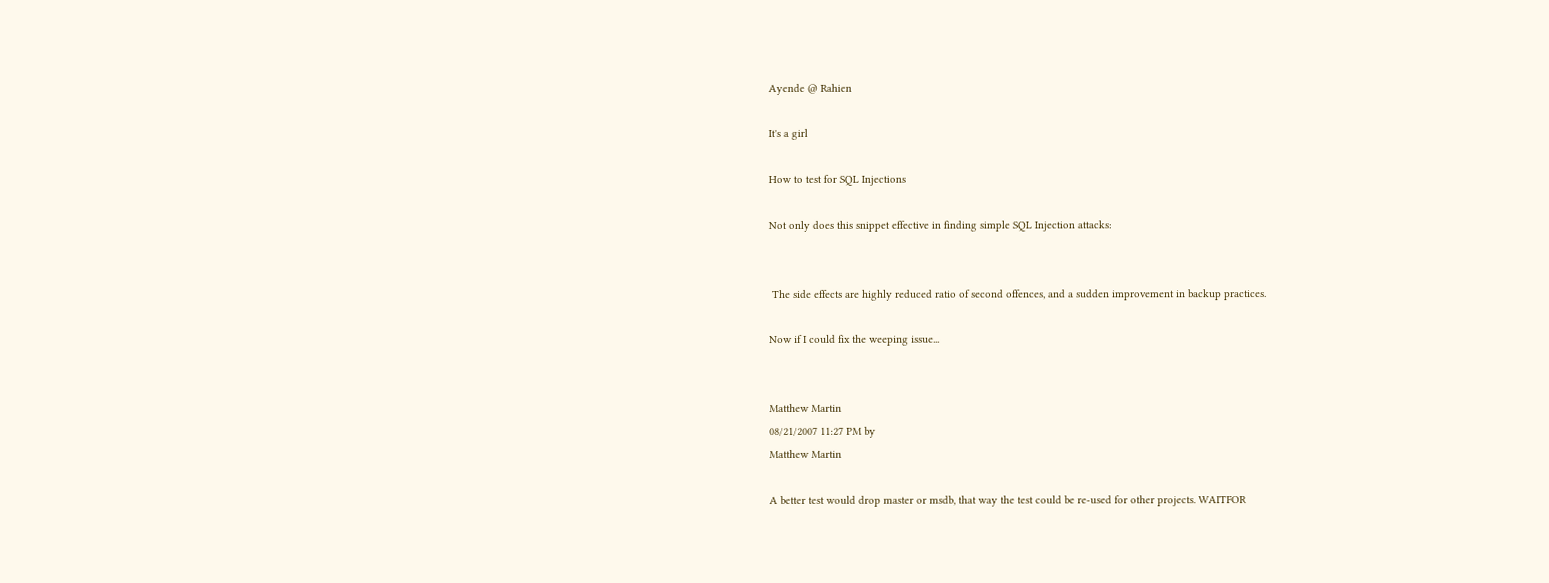Ayende @ Rahien

It's a girl

How to test for SQL Injections

Not only does this snippet effective in finding simple SQL Injection attacks:


 The side effects are highly reduced ratio of second offences, and a sudden improvement in backup practices.

Now if I could fix the weeping issue...


Matthew Martin
08/21/2007 11:27 PM by
Matthew Martin

A better test would drop master or msdb, that way the test could be re-used for other projects. WAITFOR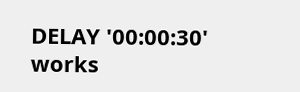DELAY '00:00:30' works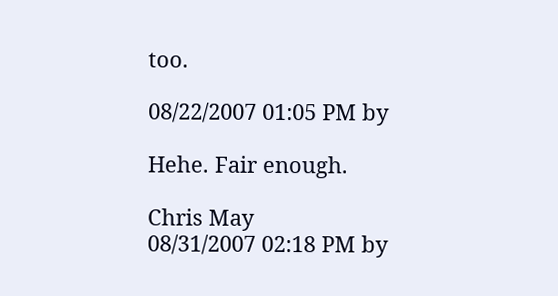too.

08/22/2007 01:05 PM by

Hehe. Fair enough.

Chris May
08/31/2007 02:18 PM by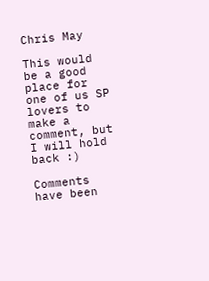Chris May

This would be a good place for one of us SP lovers to make a comment, but I will hold back :)

Comments have been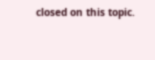closed on this topic.